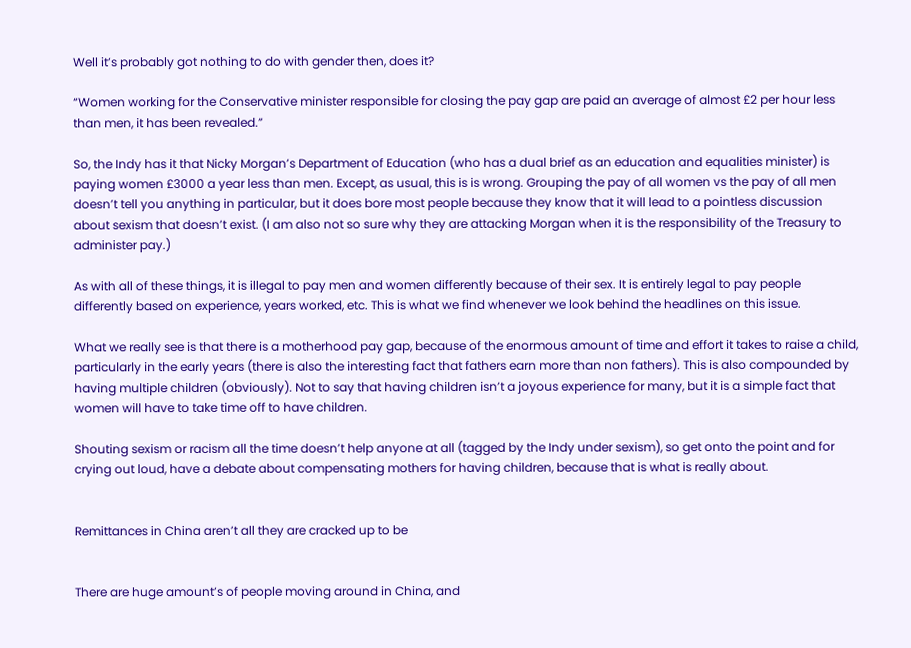Well it’s probably got nothing to do with gender then, does it?

“Women working for the Conservative minister responsible for closing the pay gap are paid an average of almost £2 per hour less than men, it has been revealed.”

So, the Indy has it that Nicky Morgan’s Department of Education (who has a dual brief as an education and equalities minister) is paying women £3000 a year less than men. Except, as usual, this is is wrong. Grouping the pay of all women vs the pay of all men doesn’t tell you anything in particular, but it does bore most people because they know that it will lead to a pointless discussion about sexism that doesn’t exist. (I am also not so sure why they are attacking Morgan when it is the responsibility of the Treasury to administer pay.)

As with all of these things, it is illegal to pay men and women differently because of their sex. It is entirely legal to pay people differently based on experience, years worked, etc. This is what we find whenever we look behind the headlines on this issue.

What we really see is that there is a motherhood pay gap, because of the enormous amount of time and effort it takes to raise a child, particularly in the early years (there is also the interesting fact that fathers earn more than non fathers). This is also compounded by having multiple children (obviously). Not to say that having children isn’t a joyous experience for many, but it is a simple fact that women will have to take time off to have children.

Shouting sexism or racism all the time doesn’t help anyone at all (tagged by the Indy under sexism), so get onto the point and for crying out loud, have a debate about compensating mothers for having children, because that is what is really about.


Remittances in China aren’t all they are cracked up to be


There are huge amount’s of people moving around in China, and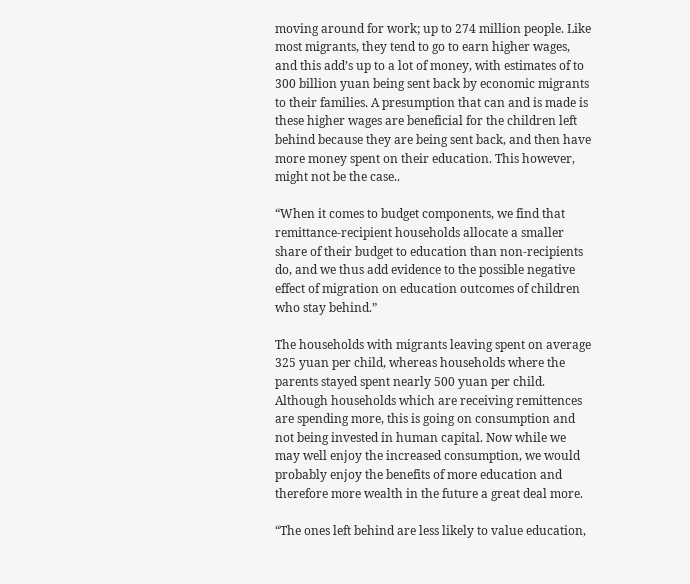moving around for work; up to 274 million people. Like most migrants, they tend to go to earn higher wages, and this add’s up to a lot of money, with estimates of to 300 billion yuan being sent back by economic migrants to their families. A presumption that can and is made is these higher wages are beneficial for the children left behind because they are being sent back, and then have more money spent on their education. This however, might not be the case..

“When it comes to budget components, we find that remittance-recipient households allocate a smaller share of their budget to education than non-recipients do, and we thus add evidence to the possible negative effect of migration on education outcomes of children who stay behind.”

The households with migrants leaving spent on average 325 yuan per child, whereas households where the parents stayed spent nearly 500 yuan per child. Although households which are receiving remittences are spending more, this is going on consumption and not being invested in human capital. Now while we may well enjoy the increased consumption, we would probably enjoy the benefits of more education and therefore more wealth in the future a great deal more.

“The ones left behind are less likely to value education,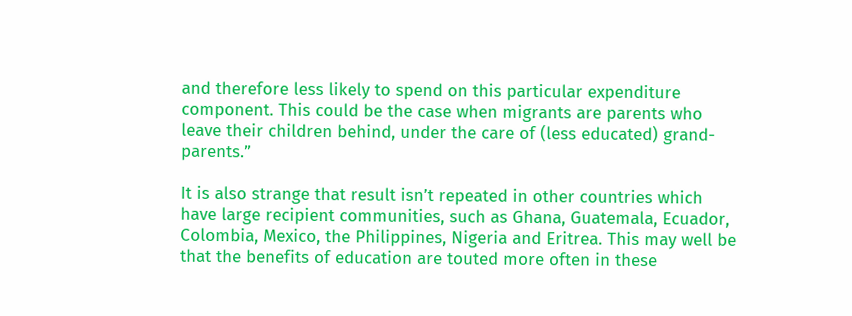and therefore less likely to spend on this particular expenditure component. This could be the case when migrants are parents who leave their children behind, under the care of (less educated) grand-parents.”

It is also strange that result isn’t repeated in other countries which have large recipient communities, such as Ghana, Guatemala, Ecuador, Colombia, Mexico, the Philippines, Nigeria and Eritrea. This may well be that the benefits of education are touted more often in these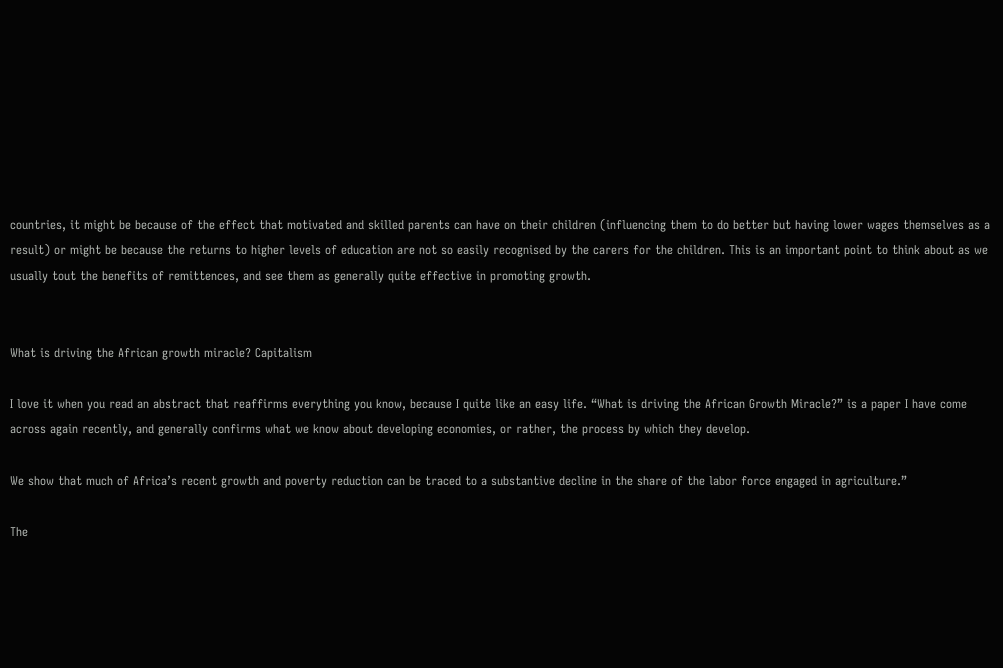countries, it might be because of the effect that motivated and skilled parents can have on their children (influencing them to do better but having lower wages themselves as a result) or might be because the returns to higher levels of education are not so easily recognised by the carers for the children. This is an important point to think about as we usually tout the benefits of remittences, and see them as generally quite effective in promoting growth.


What is driving the African growth miracle? Capitalism

I love it when you read an abstract that reaffirms everything you know, because I quite like an easy life. “What is driving the African Growth Miracle?” is a paper I have come across again recently, and generally confirms what we know about developing economies, or rather, the process by which they develop.

We show that much of Africa’s recent growth and poverty reduction can be traced to a substantive decline in the share of the labor force engaged in agriculture.”

The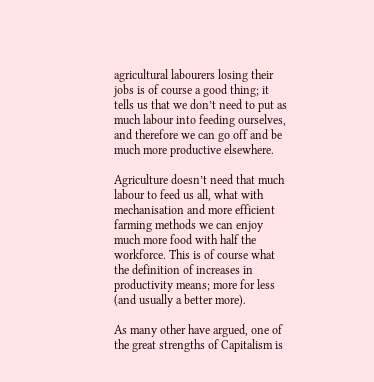agricultural labourers losing their jobs is of course a good thing; it tells us that we don’t need to put as much labour into feeding ourselves, and therefore we can go off and be much more productive elsewhere.

Agriculture doesn’t need that much labour to feed us all, what with mechanisation and more efficient farming methods we can enjoy much more food with half the workforce. This is of course what the definition of increases in productivity means; more for less (and usually a better more).

As many other have argued, one of the great strengths of Capitalism is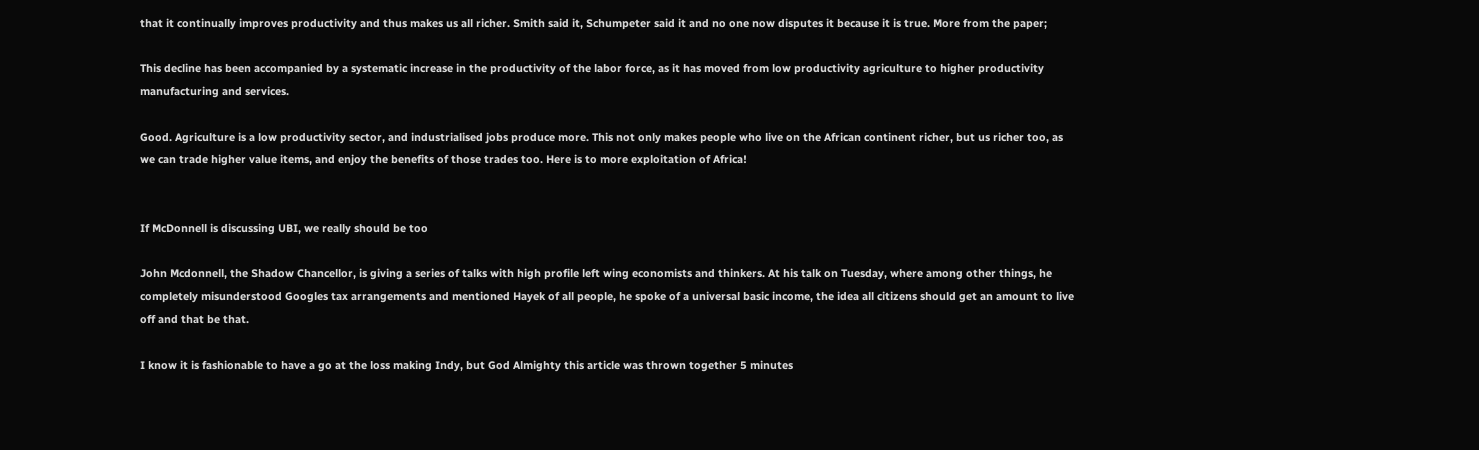that it continually improves productivity and thus makes us all richer. Smith said it, Schumpeter said it and no one now disputes it because it is true. More from the paper;

This decline has been accompanied by a systematic increase in the productivity of the labor force, as it has moved from low productivity agriculture to higher productivity manufacturing and services.

Good. Agriculture is a low productivity sector, and industrialised jobs produce more. This not only makes people who live on the African continent richer, but us richer too, as we can trade higher value items, and enjoy the benefits of those trades too. Here is to more exploitation of Africa!


If McDonnell is discussing UBI, we really should be too

John Mcdonnell, the Shadow Chancellor, is giving a series of talks with high profile left wing economists and thinkers. At his talk on Tuesday, where among other things, he completely misunderstood Googles tax arrangements and mentioned Hayek of all people, he spoke of a universal basic income, the idea all citizens should get an amount to live off and that be that.

I know it is fashionable to have a go at the loss making Indy, but God Almighty this article was thrown together 5 minutes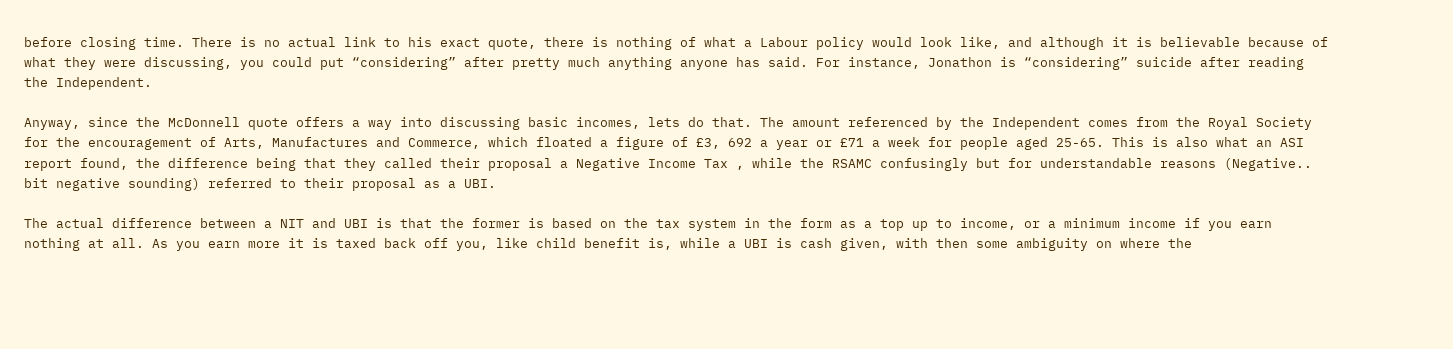before closing time. There is no actual link to his exact quote, there is nothing of what a Labour policy would look like, and although it is believable because of what they were discussing, you could put “considering” after pretty much anything anyone has said. For instance, Jonathon is “considering” suicide after reading the Independent.

Anyway, since the McDonnell quote offers a way into discussing basic incomes, lets do that. The amount referenced by the Independent comes from the Royal Society for the encouragement of Arts, Manufactures and Commerce, which floated a figure of £3, 692 a year or £71 a week for people aged 25-65. This is also what an ASI report found, the difference being that they called their proposal a Negative Income Tax , while the RSAMC confusingly but for understandable reasons (Negative.. bit negative sounding) referred to their proposal as a UBI.

The actual difference between a NIT and UBI is that the former is based on the tax system in the form as a top up to income, or a minimum income if you earn nothing at all. As you earn more it is taxed back off you, like child benefit is, while a UBI is cash given, with then some ambiguity on where the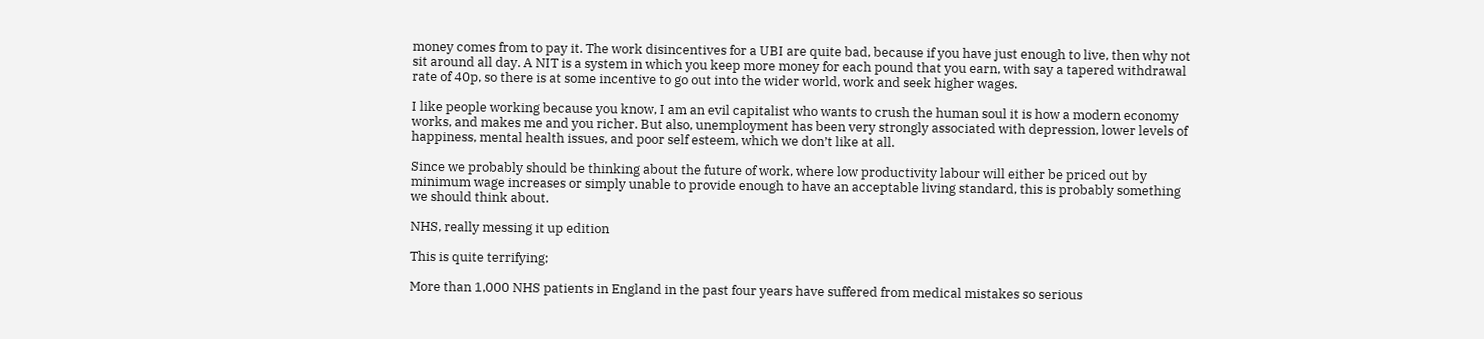money comes from to pay it. The work disincentives for a UBI are quite bad, because if you have just enough to live, then why not sit around all day. A NIT is a system in which you keep more money for each pound that you earn, with say a tapered withdrawal rate of 40p, so there is at some incentive to go out into the wider world, work and seek higher wages.

I like people working because you know, I am an evil capitalist who wants to crush the human soul it is how a modern economy works, and makes me and you richer. But also, unemployment has been very strongly associated with depression, lower levels of happiness, mental health issues, and poor self esteem, which we don’t like at all.

Since we probably should be thinking about the future of work, where low productivity labour will either be priced out by minimum wage increases or simply unable to provide enough to have an acceptable living standard, this is probably something we should think about.

NHS, really messing it up edition

This is quite terrifying;

More than 1,000 NHS patients in England in the past four years have suffered from medical mistakes so serious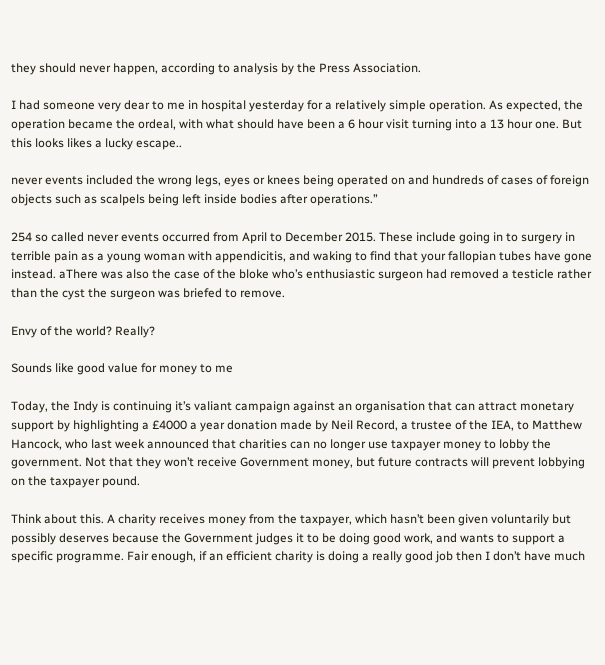they should never happen, according to analysis by the Press Association.

I had someone very dear to me in hospital yesterday for a relatively simple operation. As expected, the operation became the ordeal, with what should have been a 6 hour visit turning into a 13 hour one. But this looks likes a lucky escape..

never events included the wrong legs, eyes or knees being operated on and hundreds of cases of foreign objects such as scalpels being left inside bodies after operations.”

254 so called never events occurred from April to December 2015. These include going in to surgery in terrible pain as a young woman with appendicitis, and waking to find that your fallopian tubes have gone instead. aThere was also the case of the bloke who’s enthusiastic surgeon had removed a testicle rather than the cyst the surgeon was briefed to remove.

Envy of the world? Really?

Sounds like good value for money to me

Today, the Indy is continuing it’s valiant campaign against an organisation that can attract monetary support by highlighting a £4000 a year donation made by Neil Record, a trustee of the IEA, to Matthew Hancock, who last week announced that charities can no longer use taxpayer money to lobby the government. Not that they won’t receive Government money, but future contracts will prevent lobbying on the taxpayer pound.

Think about this. A charity receives money from the taxpayer, which hasn’t been given voluntarily but possibly deserves because the Government judges it to be doing good work, and wants to support a specific programme. Fair enough, if an efficient charity is doing a really good job then I don’t have much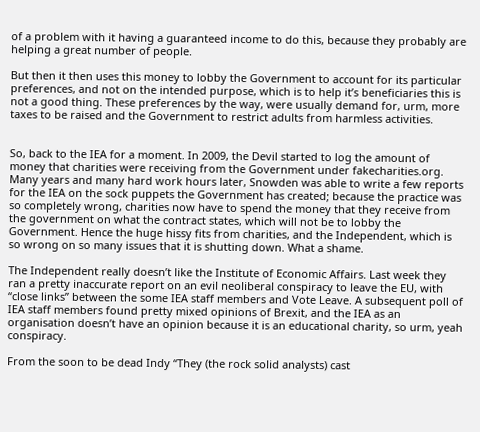of a problem with it having a guaranteed income to do this, because they probably are helping a great number of people.

But then it then uses this money to lobby the Government to account for its particular preferences, and not on the intended purpose, which is to help it’s beneficiaries this is not a good thing. These preferences by the way, were usually demand for, urm, more taxes to be raised and the Government to restrict adults from harmless activities.


So, back to the IEA for a moment. In 2009, the Devil started to log the amount of money that charities were receiving from the Government under fakecharities.org. Many years and many hard work hours later, Snowden was able to write a few reports for the IEA on the sock puppets the Government has created; because the practice was so completely wrong, charities now have to spend the money that they receive from the government on what the contract states, which will not be to lobby the Government. Hence the huge hissy fits from charities, and the Independent, which is so wrong on so many issues that it is shutting down. What a shame.

The Independent really doesn’t like the Institute of Economic Affairs. Last week they ran a pretty inaccurate report on an evil neoliberal conspiracy to leave the EU, with “close links” between the some IEA staff members and Vote Leave. A subsequent poll of IEA staff members found pretty mixed opinions of Brexit, and the IEA as an organisation doesn’t have an opinion because it is an educational charity, so urm, yeah conspiracy.

From the soon to be dead Indy “They (the rock solid analysts) cast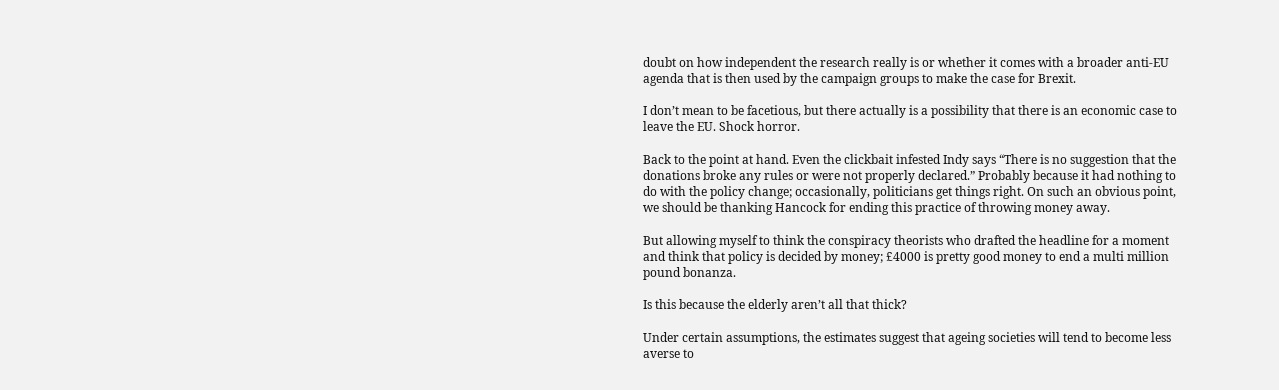doubt on how independent the research really is or whether it comes with a broader anti-EU agenda that is then used by the campaign groups to make the case for Brexit.

I don’t mean to be facetious, but there actually is a possibility that there is an economic case to leave the EU. Shock horror.

Back to the point at hand. Even the clickbait infested Indy says “There is no suggestion that the donations broke any rules or were not properly declared.” Probably because it had nothing to do with the policy change; occasionally, politicians get things right. On such an obvious point, we should be thanking Hancock for ending this practice of throwing money away.

But allowing myself to think the conspiracy theorists who drafted the headline for a moment and think that policy is decided by money; £4000 is pretty good money to end a multi million pound bonanza.

Is this because the elderly aren’t all that thick?

Under certain assumptions, the estimates suggest that ageing societies will tend to become less averse to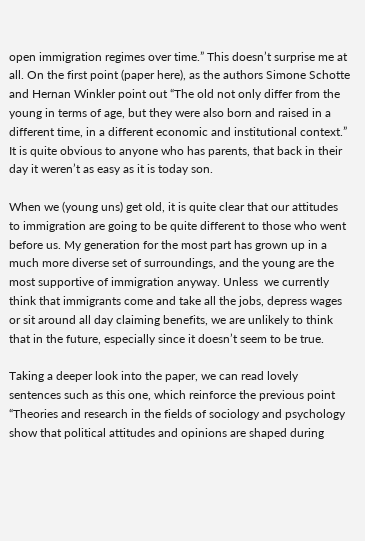open immigration regimes over time.” This doesn’t surprise me at all. On the first point (paper here), as the authors Simone Schotte and Hernan Winkler point out “The old not only differ from the young in terms of age, but they were also born and raised in a different time, in a different economic and institutional context.” It is quite obvious to anyone who has parents, that back in their day it weren’t as easy as it is today son.

When we (young uns) get old, it is quite clear that our attitudes to immigration are going to be quite different to those who went before us. My generation for the most part has grown up in a much more diverse set of surroundings, and the young are the most supportive of immigration anyway. Unless  we currently think that immigrants come and take all the jobs, depress wages or sit around all day claiming benefits, we are unlikely to think that in the future, especially since it doesn’t seem to be true.

Taking a deeper look into the paper, we can read lovely sentences such as this one, which reinforce the previous point “Theories and research in the fields of sociology and psychology show that political attitudes and opinions are shaped during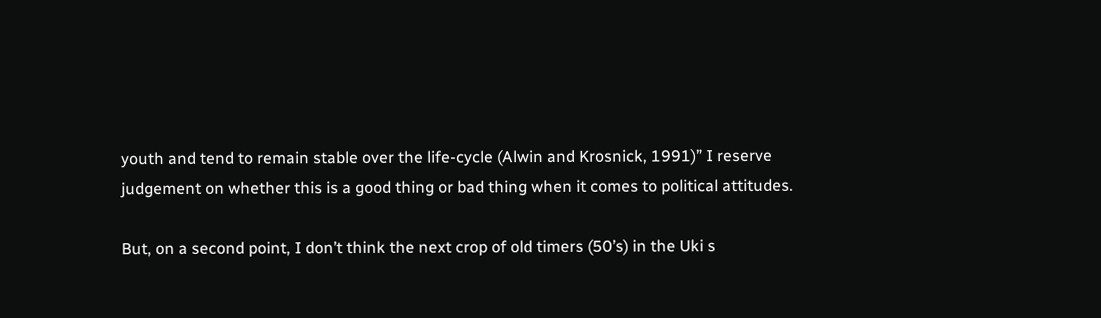youth and tend to remain stable over the life‐cycle (Alwin and Krosnick, 1991)” I reserve judgement on whether this is a good thing or bad thing when it comes to political attitudes.

But, on a second point, I don’t think the next crop of old timers (50’s) in the Uki s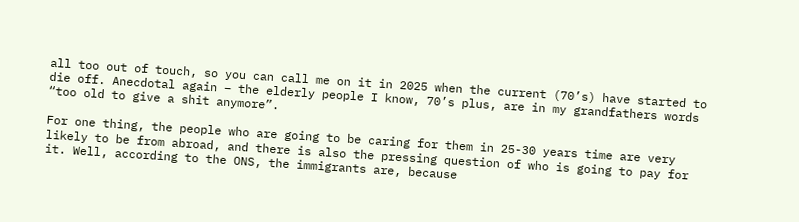all too out of touch, so you can call me on it in 2025 when the current (70’s) have started to die off. Anecdotal again – the elderly people I know, 70’s plus, are in my grandfathers words “too old to give a shit anymore”.

For one thing, the people who are going to be caring for them in 25-30 years time are very likely to be from abroad, and there is also the pressing question of who is going to pay for it. Well, according to the ONS, the immigrants are, because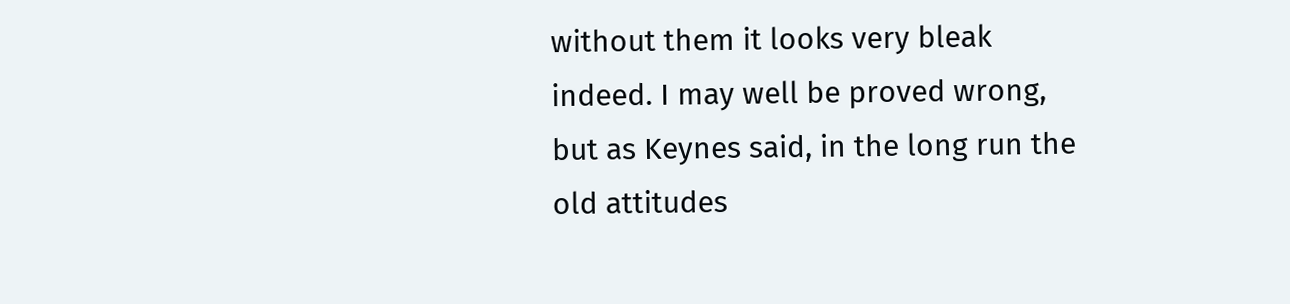without them it looks very bleak indeed. I may well be proved wrong, but as Keynes said, in the long run the old attitudes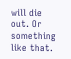will die out. Or something like that.